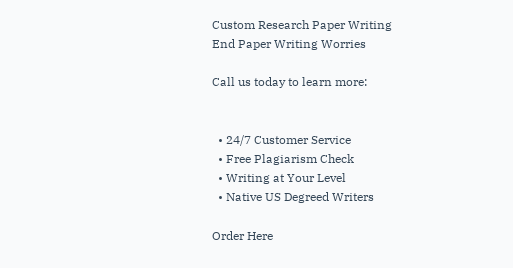Custom Research Paper Writing
End Paper Writing Worries

Call us today to learn more:


  • 24/7 Customer Service
  • Free Plagiarism Check
  • Writing at Your Level
  • Native US Degreed Writers

Order Here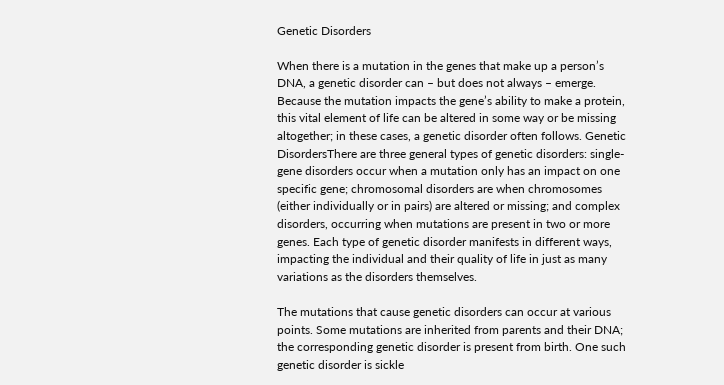Genetic Disorders

When there is a mutation in the genes that make up a person’s DNA, a genetic disorder can – but does not always – emerge. Because the mutation impacts the gene’s ability to make a protein, this vital element of life can be altered in some way or be missing altogether; in these cases, a genetic disorder often follows. Genetic DisordersThere are three general types of genetic disorders: single-gene disorders occur when a mutation only has an impact on one specific gene; chromosomal disorders are when chromosomes (either individually or in pairs) are altered or missing; and complex disorders, occurring when mutations are present in two or more genes. Each type of genetic disorder manifests in different ways, impacting the individual and their quality of life in just as many variations as the disorders themselves.

The mutations that cause genetic disorders can occur at various points. Some mutations are inherited from parents and their DNA; the corresponding genetic disorder is present from birth. One such genetic disorder is sickle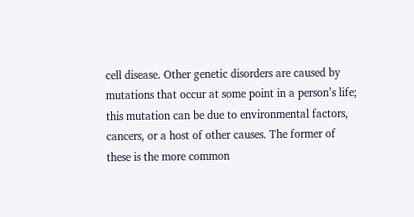cell disease. Other genetic disorders are caused by mutations that occur at some point in a person’s life; this mutation can be due to environmental factors, cancers, or a host of other causes. The former of these is the more common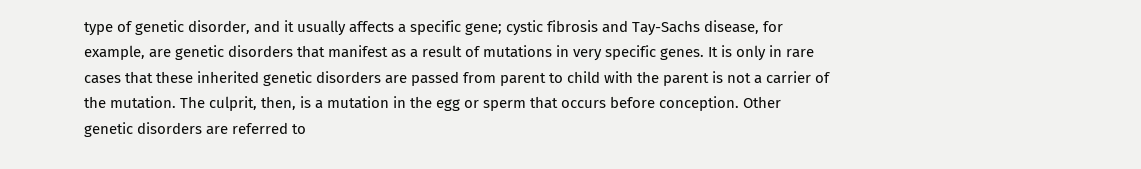type of genetic disorder, and it usually affects a specific gene; cystic fibrosis and Tay-Sachs disease, for example, are genetic disorders that manifest as a result of mutations in very specific genes. It is only in rare cases that these inherited genetic disorders are passed from parent to child with the parent is not a carrier of the mutation. The culprit, then, is a mutation in the egg or sperm that occurs before conception. Other genetic disorders are referred to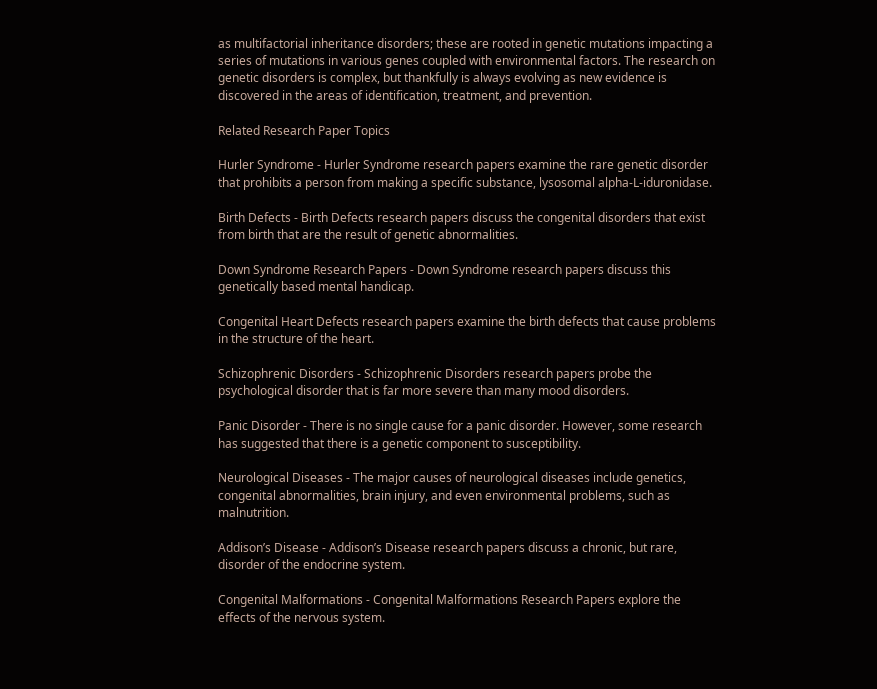as multifactorial inheritance disorders; these are rooted in genetic mutations impacting a series of mutations in various genes coupled with environmental factors. The research on genetic disorders is complex, but thankfully is always evolving as new evidence is discovered in the areas of identification, treatment, and prevention.

Related Research Paper Topics

Hurler Syndrome - Hurler Syndrome research papers examine the rare genetic disorder that prohibits a person from making a specific substance, lysosomal alpha-L-iduronidase.

Birth Defects - Birth Defects research papers discuss the congenital disorders that exist from birth that are the result of genetic abnormalities.

Down Syndrome Research Papers - Down Syndrome research papers discuss this genetically based mental handicap.

Congenital Heart Defects research papers examine the birth defects that cause problems in the structure of the heart.

Schizophrenic Disorders - Schizophrenic Disorders research papers probe the psychological disorder that is far more severe than many mood disorders.

Panic Disorder - There is no single cause for a panic disorder. However, some research has suggested that there is a genetic component to susceptibility.

Neurological Diseases - The major causes of neurological diseases include genetics, congenital abnormalities, brain injury, and even environmental problems, such as malnutrition.

Addison’s Disease - Addison’s Disease research papers discuss a chronic, but rare, disorder of the endocrine system.

Congenital Malformations - Congenital Malformations Research Papers explore the effects of the nervous system.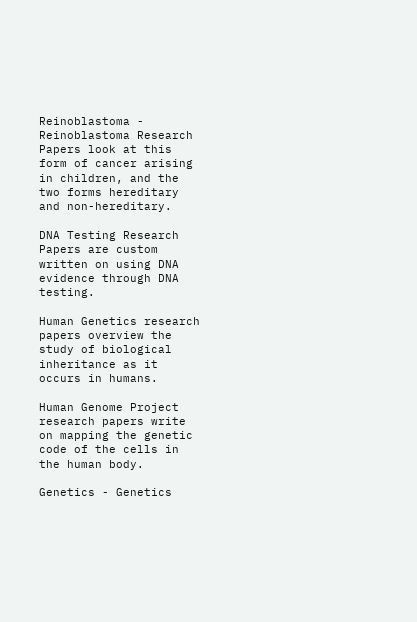Reinoblastoma - Reinoblastoma Research Papers look at this form of cancer arising in children, and the two forms hereditary and non-hereditary.

DNA Testing Research Papers are custom written on using DNA evidence through DNA testing.

Human Genetics research papers overview the study of biological inheritance as it occurs in humans.

Human Genome Project research papers write on mapping the genetic code of the cells in the human body.

Genetics - Genetics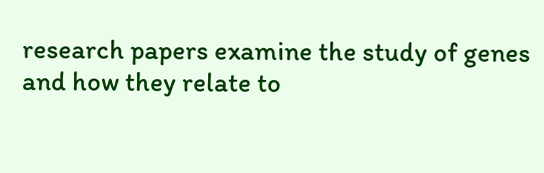research papers examine the study of genes and how they relate to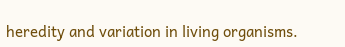heredity and variation in living organisms.